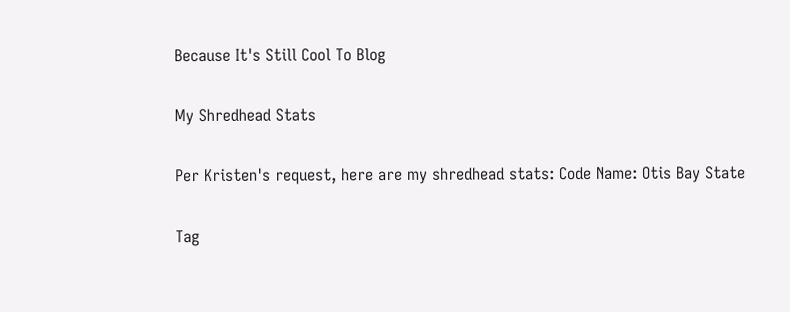Because It's Still Cool To Blog

My Shredhead Stats

Per Kristen's request, here are my shredhead stats: Code Name: Otis Bay State

Tag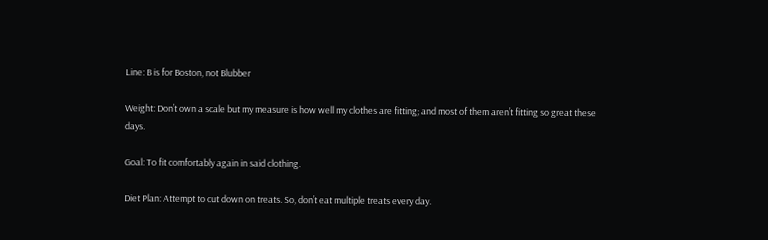Line: B is for Boston, not Blubber

Weight: Don’t own a scale but my measure is how well my clothes are fitting; and most of them aren’t fitting so great these days.

Goal: To fit comfortably again in said clothing.

Diet Plan: Attempt to cut down on treats. So, don’t eat multiple treats every day.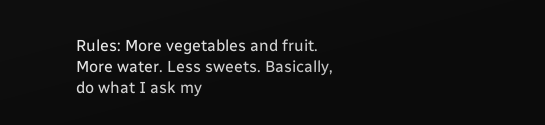Rules: More vegetables and fruit. More water. Less sweets. Basically, do what I ask my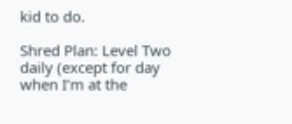kid to do.

Shred Plan: Level Two daily (except for day when I’m at the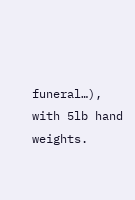funeral…), with 5lb hand weights.